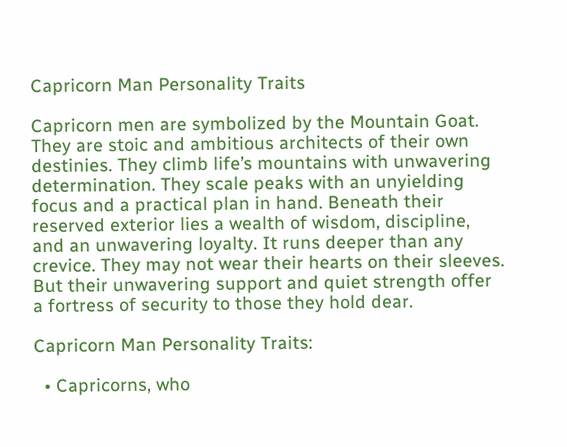Capricorn Man Personality Traits

Capricorn men are symbolized by the Mountain Goat. They are stoic and ambitious architects of their own destinies. They climb life’s mountains with unwavering determination. They scale peaks with an unyielding focus and a practical plan in hand. Beneath their reserved exterior lies a wealth of wisdom, discipline, and an unwavering loyalty. It runs deeper than any crevice. They may not wear their hearts on their sleeves. But their unwavering support and quiet strength offer a fortress of security to those they hold dear.

Capricorn Man Personality Traits:

  • Capricorns, who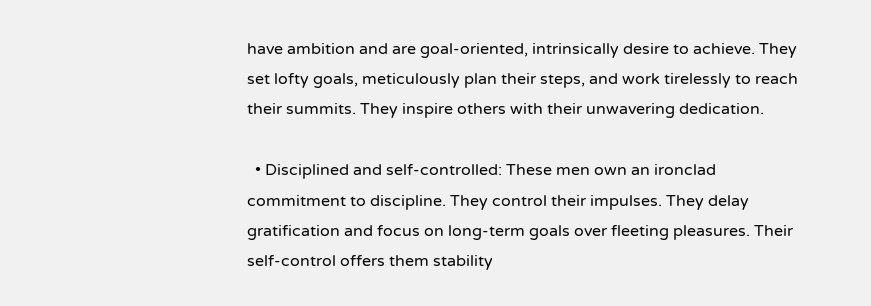have ambition and are goal-oriented, intrinsically desire to achieve. They set lofty goals, meticulously plan their steps, and work tirelessly to reach their summits. They inspire others with their unwavering dedication.

  • Disciplined and self-controlled: These men own an ironclad commitment to discipline. They control their impulses. They delay gratification and focus on long-term goals over fleeting pleasures. Their self-control offers them stability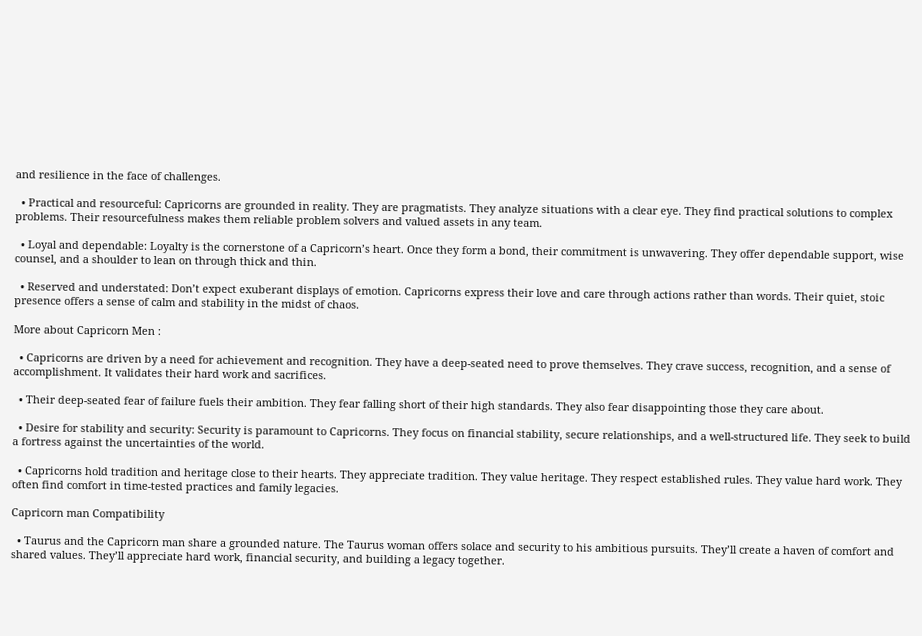and resilience in the face of challenges.

  • Practical and resourceful: Capricorns are grounded in reality. They are pragmatists. They analyze situations with a clear eye. They find practical solutions to complex problems. Their resourcefulness makes them reliable problem solvers and valued assets in any team.

  • Loyal and dependable: Loyalty is the cornerstone of a Capricorn’s heart. Once they form a bond, their commitment is unwavering. They offer dependable support, wise counsel, and a shoulder to lean on through thick and thin.

  • Reserved and understated: Don’t expect exuberant displays of emotion. Capricorns express their love and care through actions rather than words. Their quiet, stoic presence offers a sense of calm and stability in the midst of chaos.

More about Capricorn Men :

  • Capricorns are driven by a need for achievement and recognition. They have a deep-seated need to prove themselves. They crave success, recognition, and a sense of accomplishment. It validates their hard work and sacrifices.

  • Their deep-seated fear of failure fuels their ambition. They fear falling short of their high standards. They also fear disappointing those they care about.

  • Desire for stability and security: Security is paramount to Capricorns. They focus on financial stability, secure relationships, and a well-structured life. They seek to build a fortress against the uncertainties of the world.

  • Capricorns hold tradition and heritage close to their hearts. They appreciate tradition. They value heritage. They respect established rules. They value hard work. They often find comfort in time-tested practices and family legacies.

Capricorn man Compatibility

  • Taurus and the Capricorn man share a grounded nature. The Taurus woman offers solace and security to his ambitious pursuits. They’ll create a haven of comfort and shared values. They’ll appreciate hard work, financial security, and building a legacy together.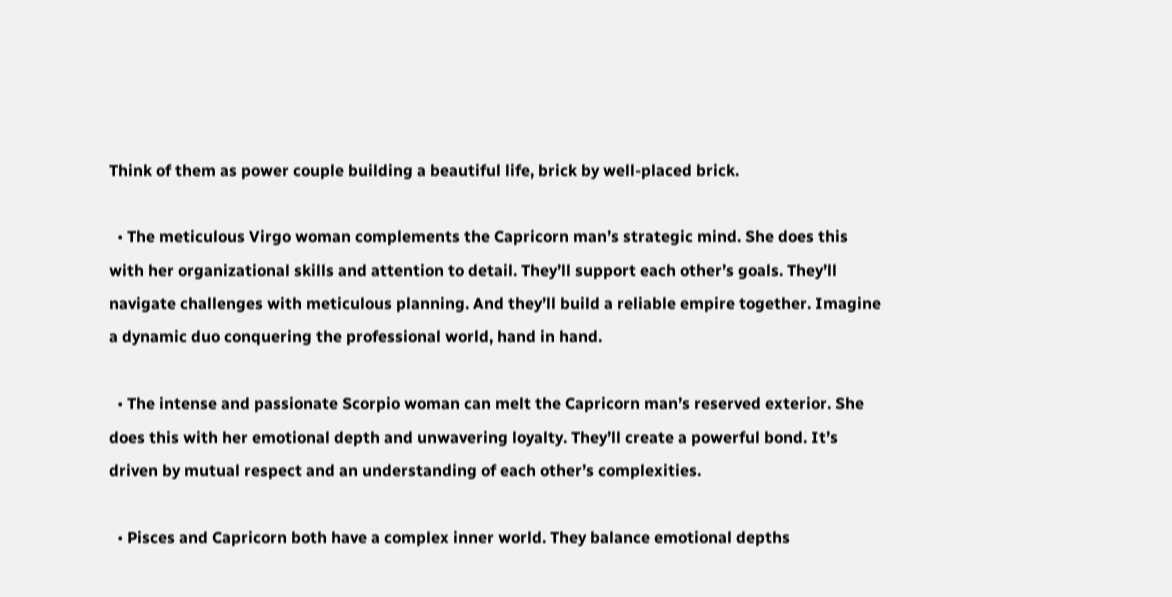Think of them as power couple building a beautiful life, brick by well-placed brick.

  • The meticulous Virgo woman complements the Capricorn man’s strategic mind. She does this with her organizational skills and attention to detail. They’ll support each other’s goals. They’ll navigate challenges with meticulous planning. And they’ll build a reliable empire together. Imagine a dynamic duo conquering the professional world, hand in hand.

  • The intense and passionate Scorpio woman can melt the Capricorn man’s reserved exterior. She does this with her emotional depth and unwavering loyalty. They’ll create a powerful bond. It’s driven by mutual respect and an understanding of each other’s complexities.

  • Pisces and Capricorn both have a complex inner world. They balance emotional depths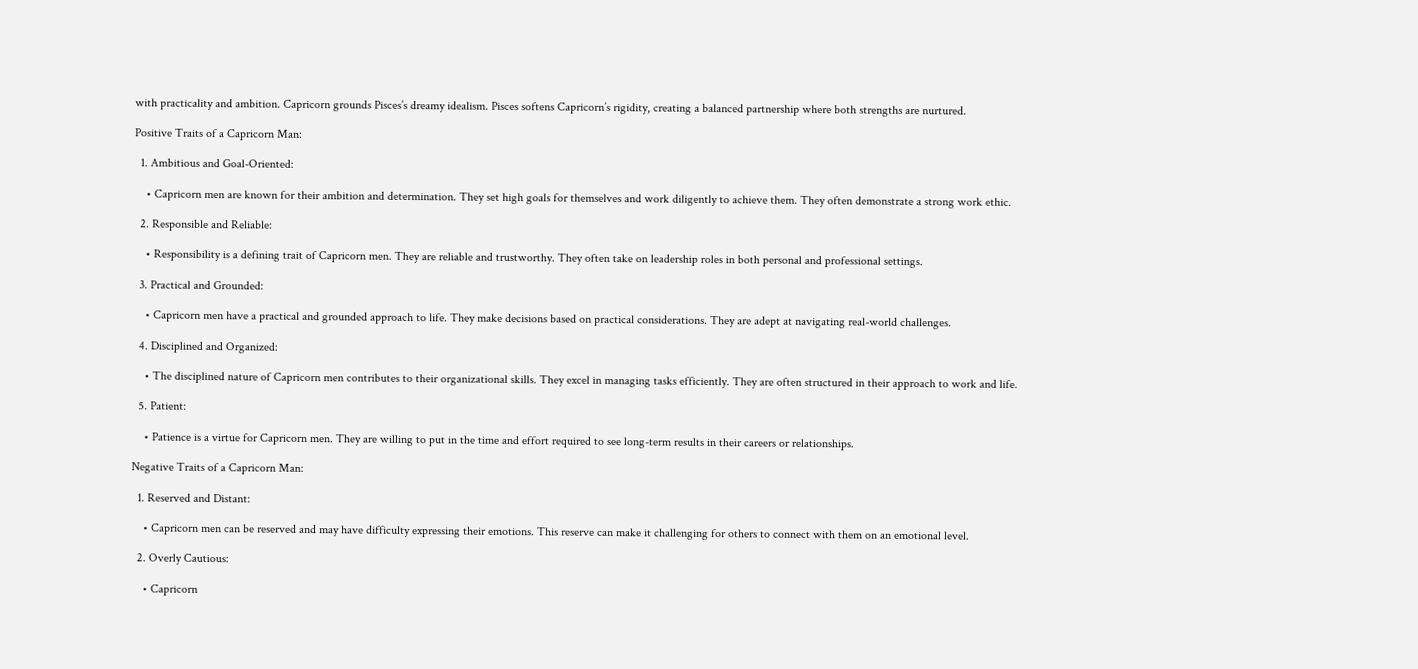with practicality and ambition. Capricorn grounds Pisces’s dreamy idealism. Pisces softens Capricorn’s rigidity, creating a balanced partnership where both strengths are nurtured.

Positive Traits of a Capricorn Man:

  1. Ambitious and Goal-Oriented:

    • Capricorn men are known for their ambition and determination. They set high goals for themselves and work diligently to achieve them. They often demonstrate a strong work ethic.

  2. Responsible and Reliable:

    • Responsibility is a defining trait of Capricorn men. They are reliable and trustworthy. They often take on leadership roles in both personal and professional settings.

  3. Practical and Grounded:

    • Capricorn men have a practical and grounded approach to life. They make decisions based on practical considerations. They are adept at navigating real-world challenges.

  4. Disciplined and Organized:

    • The disciplined nature of Capricorn men contributes to their organizational skills. They excel in managing tasks efficiently. They are often structured in their approach to work and life.

  5. Patient:

    • Patience is a virtue for Capricorn men. They are willing to put in the time and effort required to see long-term results in their careers or relationships.

Negative Traits of a Capricorn Man:

  1. Reserved and Distant:

    • Capricorn men can be reserved and may have difficulty expressing their emotions. This reserve can make it challenging for others to connect with them on an emotional level.

  2. Overly Cautious:

    • Capricorn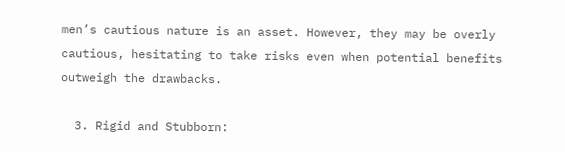men’s cautious nature is an asset. However, they may be overly cautious, hesitating to take risks even when potential benefits outweigh the drawbacks.

  3. Rigid and Stubborn: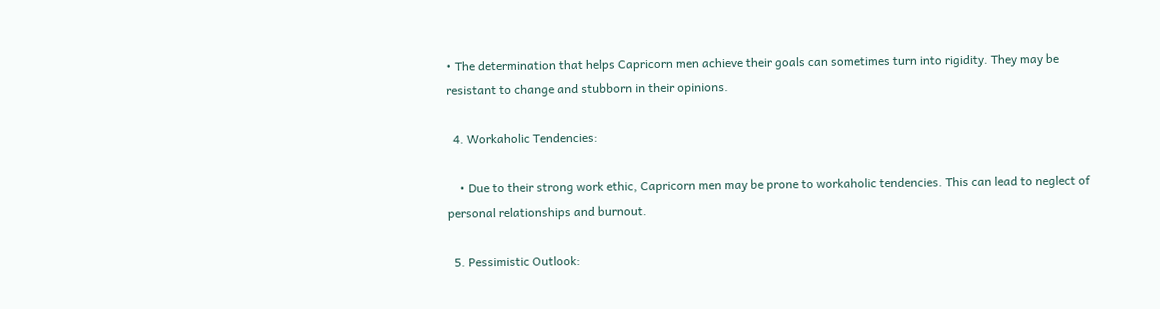• The determination that helps Capricorn men achieve their goals can sometimes turn into rigidity. They may be resistant to change and stubborn in their opinions.

  4. Workaholic Tendencies:

    • Due to their strong work ethic, Capricorn men may be prone to workaholic tendencies. This can lead to neglect of personal relationships and burnout.

  5. Pessimistic Outlook: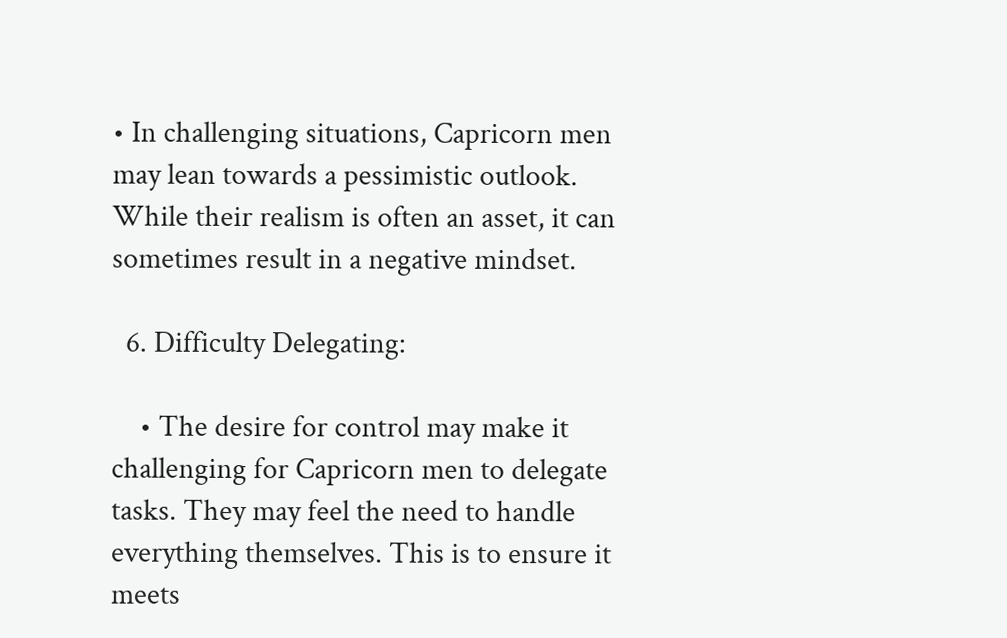• In challenging situations, Capricorn men may lean towards a pessimistic outlook. While their realism is often an asset, it can sometimes result in a negative mindset.

  6. Difficulty Delegating:

    • The desire for control may make it challenging for Capricorn men to delegate tasks. They may feel the need to handle everything themselves. This is to ensure it meets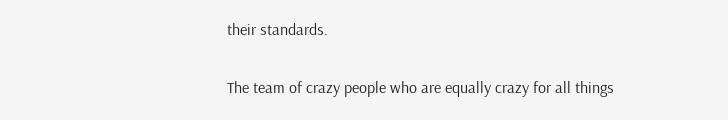their standards.

The team of crazy people who are equally crazy for all things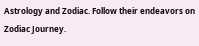Astrology and Zodiac. Follow their endeavors on Zodiac Journey.